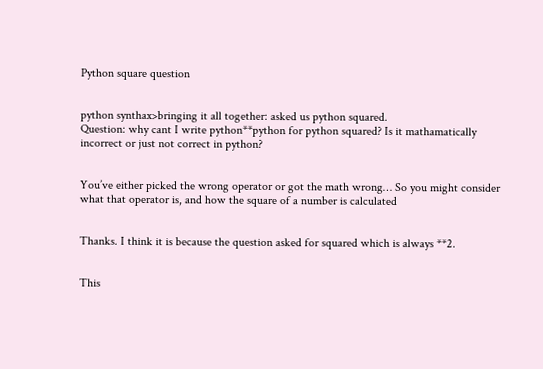Python square question


python synthax>bringing it all together: asked us python squared.
Question: why cant I write python**python for python squared? Is it mathamatically incorrect or just not correct in python?


You’ve either picked the wrong operator or got the math wrong… So you might consider what that operator is, and how the square of a number is calculated


Thanks. I think it is because the question asked for squared which is always **2.


This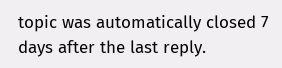topic was automatically closed 7 days after the last reply.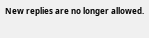New replies are no longer allowed.